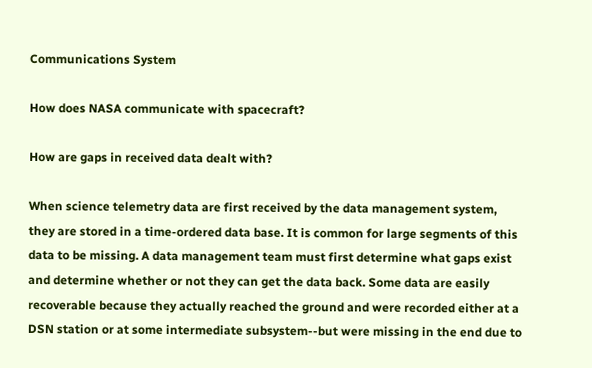Communications System

How does NASA communicate with spacecraft?

How are gaps in received data dealt with?

When science telemetry data are first received by the data management system, they are stored in a time-ordered data base. It is common for large segments of this data to be missing. A data management team must first determine what gaps exist and determine whether or not they can get the data back. Some data are easily recoverable because they actually reached the ground and were recorded either at a DSN station or at some intermediate subsystem--but were missing in the end due to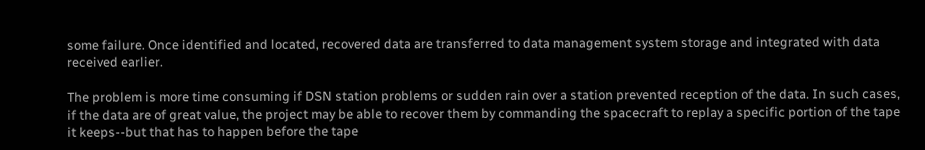some failure. Once identified and located, recovered data are transferred to data management system storage and integrated with data received earlier.

The problem is more time consuming if DSN station problems or sudden rain over a station prevented reception of the data. In such cases, if the data are of great value, the project may be able to recover them by commanding the spacecraft to replay a specific portion of the tape it keeps--but that has to happen before the tape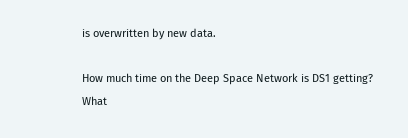is overwritten by new data.

How much time on the Deep Space Network is DS1 getting?
What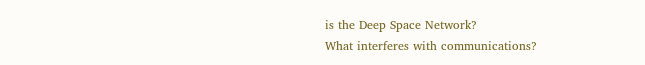is the Deep Space Network?
What interferes with communications?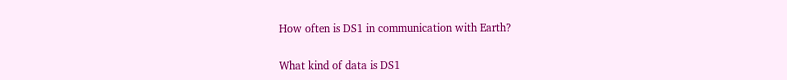How often is DS1 in communication with Earth?

What kind of data is DS1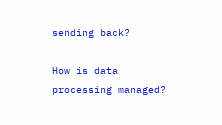sending back?

How is data processing managed?